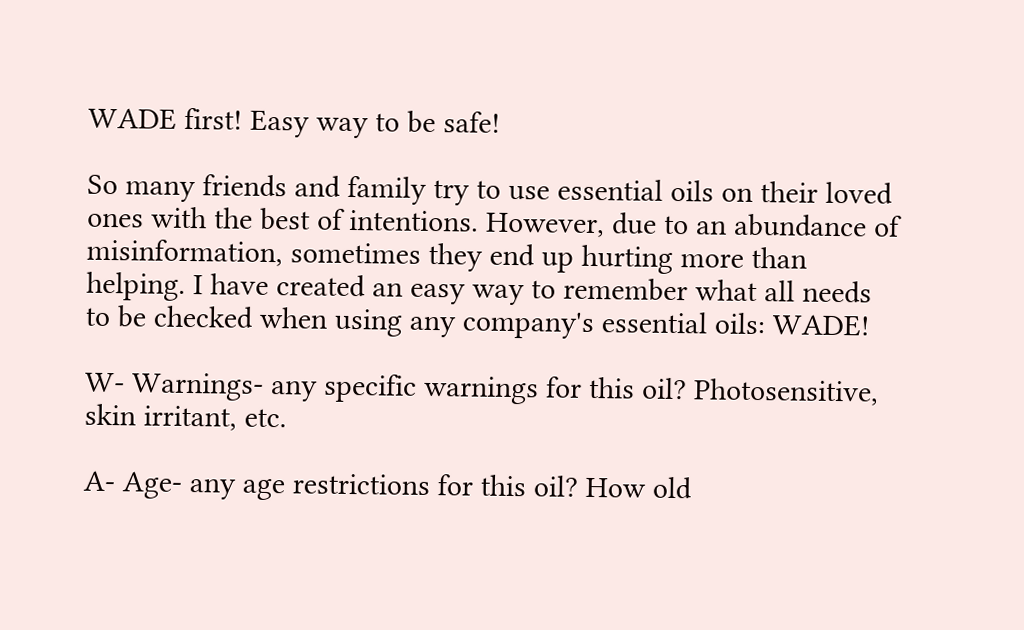WADE first! Easy way to be safe!

So many friends and family try to use essential oils on their loved ones with the best of intentions. However, due to an abundance of misinformation, sometimes they end up hurting more than helping. I have created an easy way to remember what all needs to be checked when using any company's essential oils: WADE!

W- Warnings- any specific warnings for this oil? Photosensitive, skin irritant, etc.

A- Age- any age restrictions for this oil? How old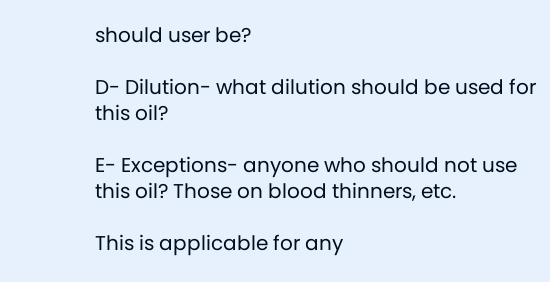should user be?

D- Dilution- what dilution should be used for this oil?

E- Exceptions- anyone who should not use this oil? Those on blood thinners, etc.

This is applicable for any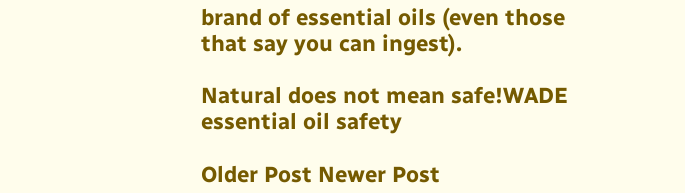brand of essential oils (even those that say you can ingest).

Natural does not mean safe!WADE essential oil safety

Older Post Newer Post